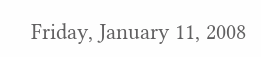Friday, January 11, 2008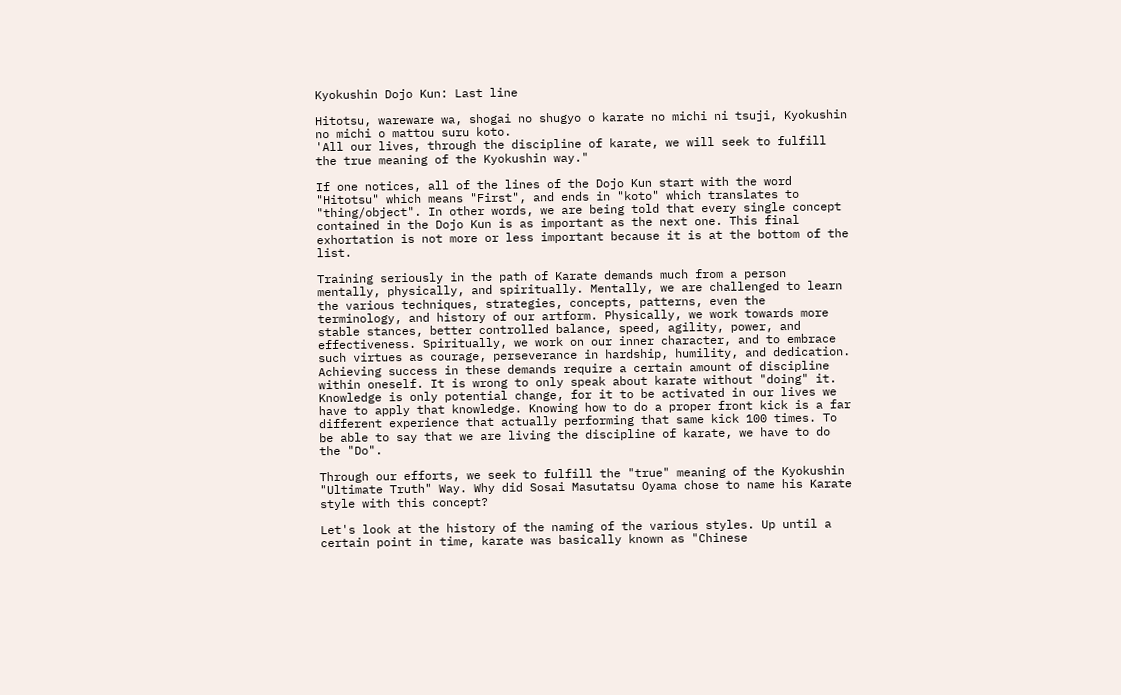Kyokushin Dojo Kun: Last line

Hitotsu, wareware wa, shogai no shugyo o karate no michi ni tsuji, Kyokushin no michi o mattou suru koto.
'All our lives, through the discipline of karate, we will seek to fulfill the true meaning of the Kyokushin way."

If one notices, all of the lines of the Dojo Kun start with the word "Hitotsu" which means "First", and ends in "koto" which translates to "thing/object". In other words, we are being told that every single concept contained in the Dojo Kun is as important as the next one. This final exhortation is not more or less important because it is at the bottom of the list.

Training seriously in the path of Karate demands much from a person mentally, physically, and spiritually. Mentally, we are challenged to learn the various techniques, strategies, concepts, patterns, even the terminology, and history of our artform. Physically, we work towards more stable stances, better controlled balance, speed, agility, power, and effectiveness. Spiritually, we work on our inner character, and to embrace such virtues as courage, perseverance in hardship, humility, and dedication. Achieving success in these demands require a certain amount of discipline within oneself. It is wrong to only speak about karate without "doing" it. Knowledge is only potential change, for it to be activated in our lives we have to apply that knowledge. Knowing how to do a proper front kick is a far different experience that actually performing that same kick 100 times. To be able to say that we are living the discipline of karate, we have to do the "Do".

Through our efforts, we seek to fulfill the "true" meaning of the Kyokushin "Ultimate Truth" Way. Why did Sosai Masutatsu Oyama chose to name his Karate style with this concept?

Let's look at the history of the naming of the various styles. Up until a certain point in time, karate was basically known as "Chinese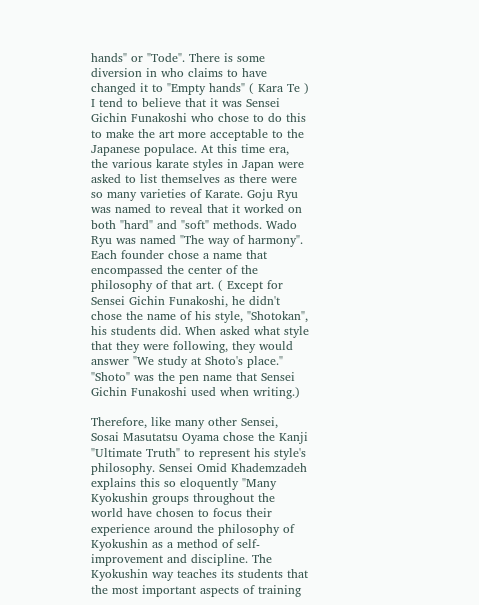hands" or "Tode". There is some diversion in who claims to have changed it to "Empty hands" ( Kara Te ) I tend to believe that it was Sensei Gichin Funakoshi who chose to do this to make the art more acceptable to the Japanese populace. At this time era, the various karate styles in Japan were asked to list themselves as there were so many varieties of Karate. Goju Ryu was named to reveal that it worked on both "hard" and "soft" methods. Wado Ryu was named "The way of harmony". Each founder chose a name that encompassed the center of the philosophy of that art. ( Except for Sensei Gichin Funakoshi, he didn't chose the name of his style, "Shotokan", his students did. When asked what style that they were following, they would answer "We study at Shoto's place." "Shoto" was the pen name that Sensei Gichin Funakoshi used when writing.)

Therefore, like many other Sensei, Sosai Masutatsu Oyama chose the Kanji "Ultimate Truth" to represent his style's philosophy. Sensei Omid Khademzadeh explains this so eloquently "Many Kyokushin groups throughout the world have chosen to focus their experience around the philosophy of Kyokushin as a method of self-improvement and discipline. The Kyokushin way teaches its students that the most important aspects of training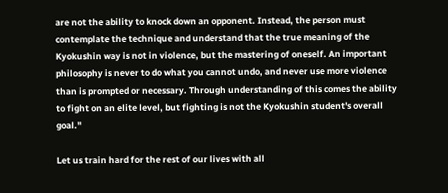are not the ability to knock down an opponent. Instead, the person must contemplate the technique and understand that the true meaning of the Kyokushin way is not in violence, but the mastering of oneself. An important philosophy is never to do what you cannot undo, and never use more violence than is prompted or necessary. Through understanding of this comes the ability to fight on an elite level, but fighting is not the Kyokushin student's overall goal."

Let us train hard for the rest of our lives with all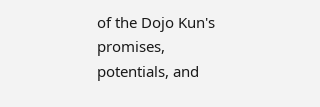of the Dojo Kun's promises, potentials, and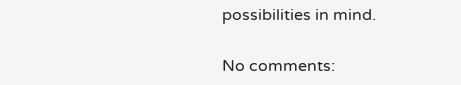possibilities in mind.

No comments: